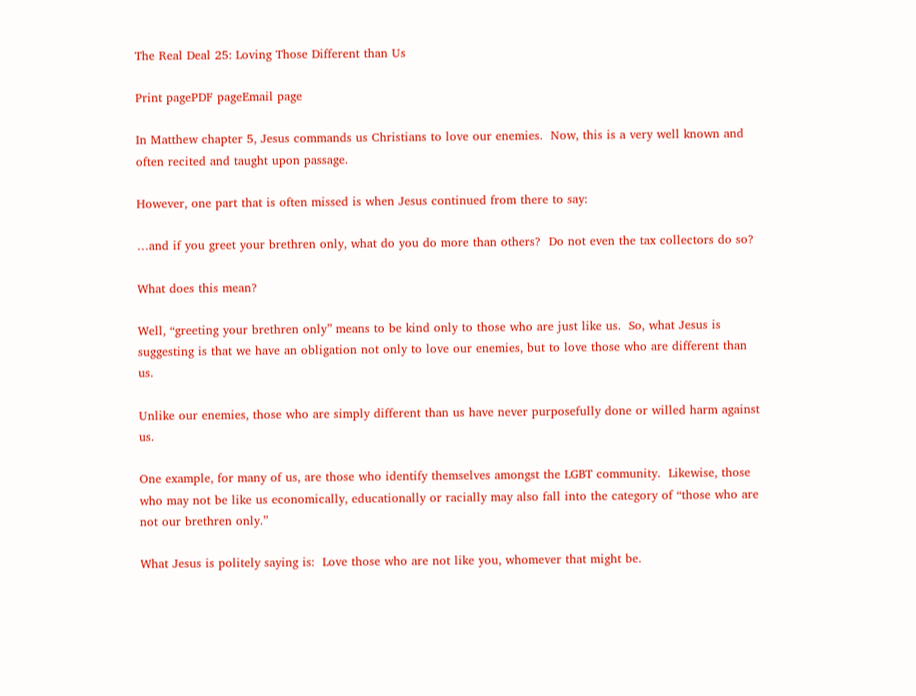The Real Deal 25: Loving Those Different than Us

Print pagePDF pageEmail page

In Matthew chapter 5, Jesus commands us Christians to love our enemies.  Now, this is a very well known and often recited and taught upon passage.

However, one part that is often missed is when Jesus continued from there to say:

…and if you greet your brethren only, what do you do more than others?  Do not even the tax collectors do so?

What does this mean?

Well, “greeting your brethren only” means to be kind only to those who are just like us.  So, what Jesus is suggesting is that we have an obligation not only to love our enemies, but to love those who are different than us.

Unlike our enemies, those who are simply different than us have never purposefully done or willed harm against us.

One example, for many of us, are those who identify themselves amongst the LGBT community.  Likewise, those who may not be like us economically, educationally or racially may also fall into the category of “those who are not our brethren only.”

What Jesus is politely saying is:  Love those who are not like you, whomever that might be.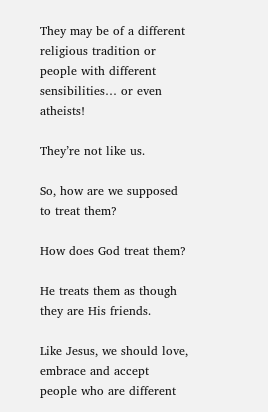They may be of a different religious tradition or people with different sensibilities… or even atheists!

They’re not like us.

So, how are we supposed to treat them?

How does God treat them?

He treats them as though they are His friends.

Like Jesus, we should love, embrace and accept people who are different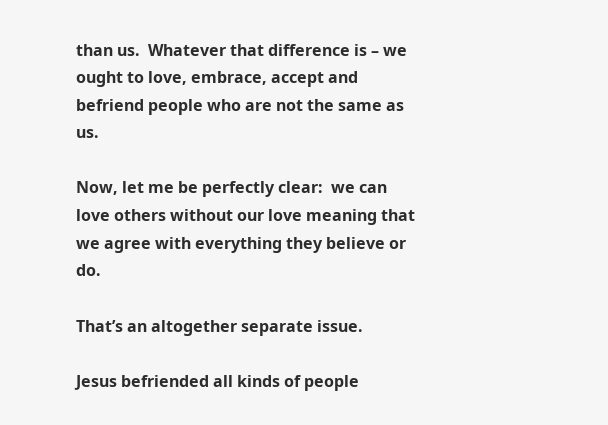than us.  Whatever that difference is – we ought to love, embrace, accept and befriend people who are not the same as us.

Now, let me be perfectly clear:  we can love others without our love meaning that we agree with everything they believe or do.

That’s an altogether separate issue.

Jesus befriended all kinds of people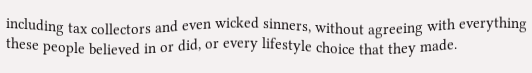including tax collectors and even wicked sinners, without agreeing with everything these people believed in or did, or every lifestyle choice that they made.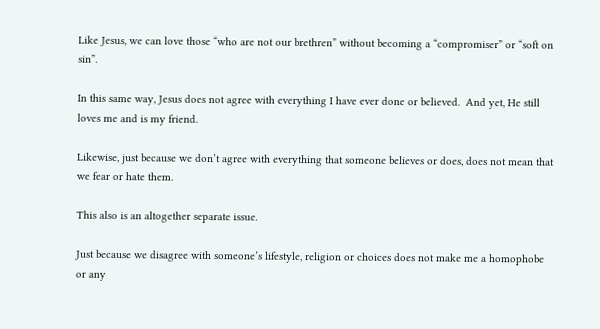Like Jesus, we can love those “who are not our brethren” without becoming a “compromiser” or “soft on sin”.

In this same way, Jesus does not agree with everything I have ever done or believed.  And yet, He still loves me and is my friend.

Likewise, just because we don’t agree with everything that someone believes or does, does not mean that we fear or hate them.

This also is an altogether separate issue.

Just because we disagree with someone’s lifestyle, religion or choices does not make me a homophobe or any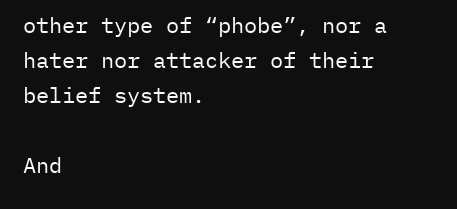other type of “phobe”, nor a hater nor attacker of their belief system.

And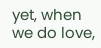yet, when we do love,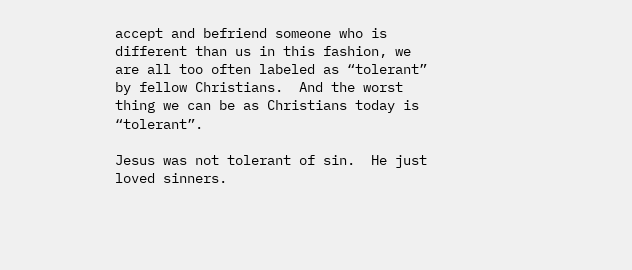accept and befriend someone who is different than us in this fashion, we are all too often labeled as “tolerant” by fellow Christians.  And the worst thing we can be as Christians today is “tolerant”.

Jesus was not tolerant of sin.  He just loved sinners.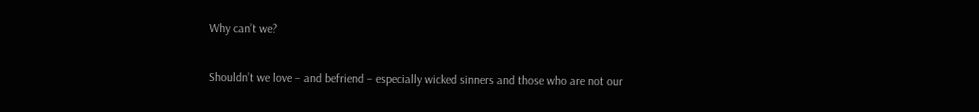Why can’t we?

Shouldn’t we love – and befriend – especially wicked sinners and those who are not our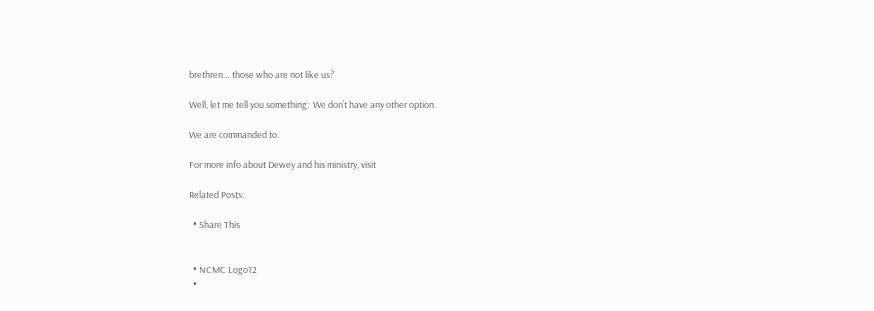brethren… those who are not like us?

Well, let me tell you something:  We don’t have any other option.

We are commanded to.

For more info about Dewey and his ministry, visit

Related Posts:

  • Share This


  • NCMC Logo12
  •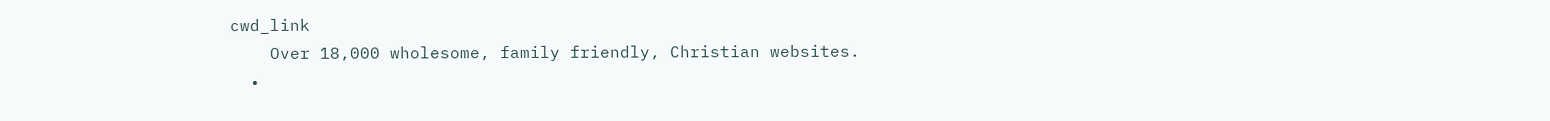cwd_link
    Over 18,000 wholesome, family friendly, Christian websites.
  •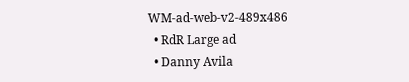WM-ad-web-v2-489x486
  • RdR Large ad
  • Danny Avila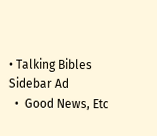• Talking Bibles Sidebar Ad
  •  Good News, Etc